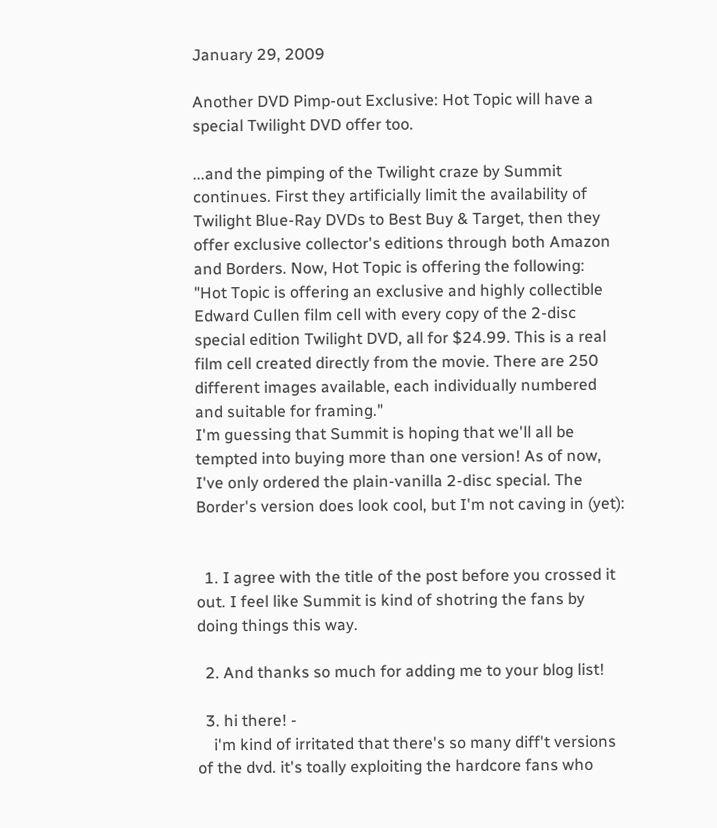January 29, 2009

Another DVD Pimp-out Exclusive: Hot Topic will have a special Twilight DVD offer too.

...and the pimping of the Twilight craze by Summit continues. First they artificially limit the availability of Twilight Blue-Ray DVDs to Best Buy & Target, then they offer exclusive collector's editions through both Amazon and Borders. Now, Hot Topic is offering the following:
"Hot Topic is offering an exclusive and highly collectible Edward Cullen film cell with every copy of the 2-disc special edition Twilight DVD, all for $24.99. This is a real film cell created directly from the movie. There are 250 different images available, each individually numbered and suitable for framing."
I'm guessing that Summit is hoping that we'll all be tempted into buying more than one version! As of now, I've only ordered the plain-vanilla 2-disc special. The Border's version does look cool, but I'm not caving in (yet):


  1. I agree with the title of the post before you crossed it out. I feel like Summit is kind of shotring the fans by doing things this way.

  2. And thanks so much for adding me to your blog list!

  3. hi there! -
    i'm kind of irritated that there's so many diff't versions of the dvd. it's toally exploiting the hardcore fans who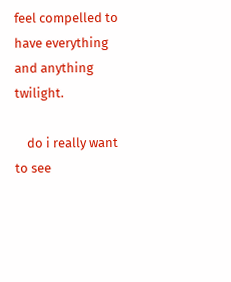feel compelled to have everything and anything twilight.

    do i really want to see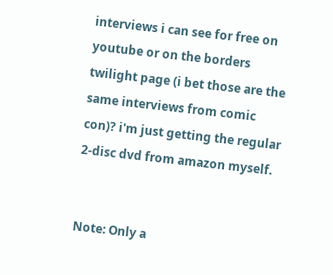interviews i can see for free on youtube or on the borders twilight page (i bet those are the same interviews from comic con)? i'm just getting the regular 2-disc dvd from amazon myself.


Note: Only a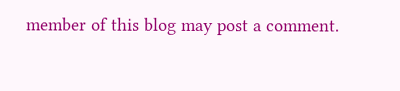member of this blog may post a comment.